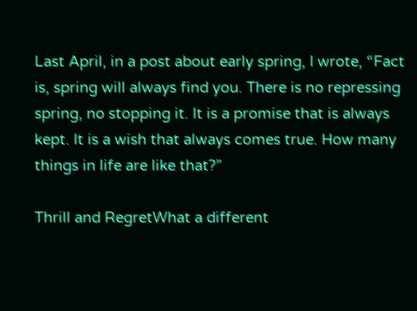Last April, in a post about early spring, I wrote, “Fact is, spring will always find you. There is no repressing spring, no stopping it. It is a promise that is always kept. It is a wish that always comes true. How many things in life are like that?”

Thrill and RegretWhat a different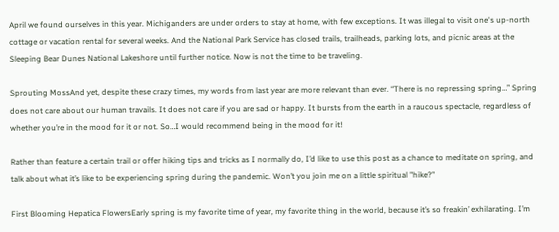April we found ourselves in this year. Michiganders are under orders to stay at home, with few exceptions. It was illegal to visit one's up-north cottage or vacation rental for several weeks. And the National Park Service has closed trails, trailheads, parking lots, and picnic areas at the Sleeping Bear Dunes National Lakeshore until further notice. Now is not the time to be traveling.

Sprouting MossAnd yet, despite these crazy times, my words from last year are more relevant than ever. “There is no repressing spring…” Spring does not care about our human travails. It does not care if you are sad or happy. It bursts from the earth in a raucous spectacle, regardless of whether you’re in the mood for it or not. So…I would recommend being in the mood for it!

Rather than feature a certain trail or offer hiking tips and tricks as I normally do, I’d like to use this post as a chance to meditate on spring, and talk about what it’s like to be experiencing spring during the pandemic. Won’t you join me on a little spiritual "hike?"

First Blooming Hepatica FlowersEarly spring is my favorite time of year, my favorite thing in the world, because it’s so freakin’ exhilarating. I’m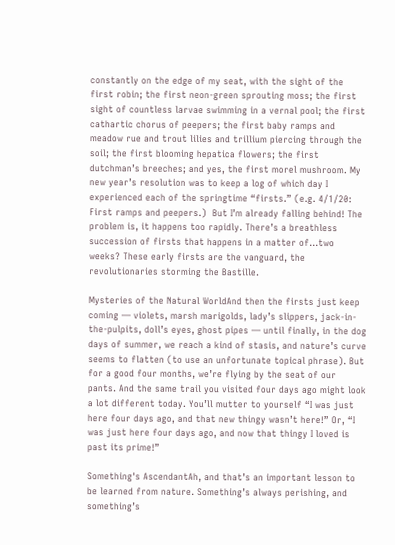constantly on the edge of my seat, with the sight of the first robin; the first neon-green sprouting moss; the first sight of countless larvae swimming in a vernal pool; the first cathartic chorus of peepers; the first baby ramps and meadow rue and trout lilies and trillium piercing through the soil; the first blooming hepatica flowers; the first dutchman’s breeches; and yes, the first morel mushroom. My new year’s resolution was to keep a log of which day I experienced each of the springtime “firsts.” (e.g. 4/1/20: First ramps and peepers.)  But I’m already falling behind! The problem is, it happens too rapidly. There’s a breathless succession of firsts that happens in a matter of…two weeks? These early firsts are the vanguard, the revolutionaries storming the Bastille.

Mysteries of the Natural WorldAnd then the firsts just keep coming — violets, marsh marigolds, lady’s slippers, jack-in-the-pulpits, doll’s eyes, ghost pipes — until finally, in the dog days of summer, we reach a kind of stasis, and nature’s curve seems to flatten (to use an unfortunate topical phrase). But for a good four months, we’re flying by the seat of our pants. And the same trail you visited four days ago might look a lot different today. You’ll mutter to yourself “I was just here four days ago, and that new thingy wasn’t here!” Or, “I was just here four days ago, and now that thingy I loved is past its prime!”

Something's AscendantAh, and that’s an important lesson to be learned from nature. Something’s always perishing, and something’s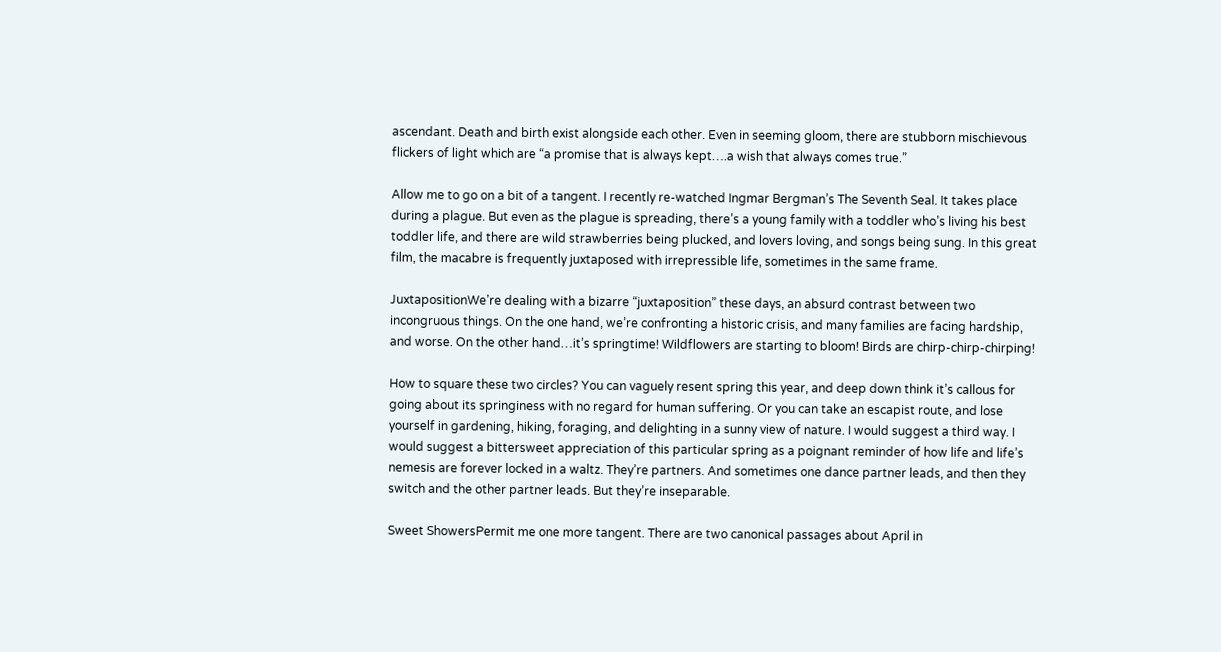ascendant. Death and birth exist alongside each other. Even in seeming gloom, there are stubborn mischievous flickers of light which are “a promise that is always kept….a wish that always comes true.”

Allow me to go on a bit of a tangent. I recently re-watched Ingmar Bergman’s The Seventh Seal. It takes place during a plague. But even as the plague is spreading, there’s a young family with a toddler who’s living his best toddler life, and there are wild strawberries being plucked, and lovers loving, and songs being sung. In this great film, the macabre is frequently juxtaposed with irrepressible life, sometimes in the same frame.

JuxtapositionWe’re dealing with a bizarre “juxtaposition” these days, an absurd contrast between two incongruous things. On the one hand, we’re confronting a historic crisis, and many families are facing hardship, and worse. On the other hand…it’s springtime! Wildflowers are starting to bloom! Birds are chirp-chirp-chirping!

How to square these two circles? You can vaguely resent spring this year, and deep down think it’s callous for going about its springiness with no regard for human suffering. Or you can take an escapist route, and lose yourself in gardening, hiking, foraging, and delighting in a sunny view of nature. I would suggest a third way. I would suggest a bittersweet appreciation of this particular spring as a poignant reminder of how life and life’s nemesis are forever locked in a waltz. They’re partners. And sometimes one dance partner leads, and then they switch and the other partner leads. But they’re inseparable.

Sweet ShowersPermit me one more tangent. There are two canonical passages about April in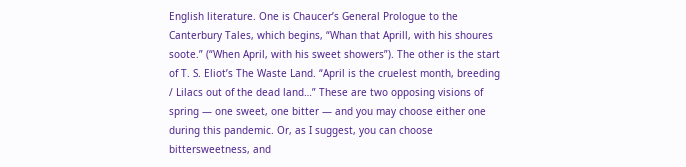English literature. One is Chaucer’s General Prologue to the Canterbury Tales, which begins, “Whan that Aprill, with his shoures soote.” (“When April, with his sweet showers”). The other is the start of T. S. Eliot’s The Waste Land. “April is the cruelest month, breeding / Lilacs out of the dead land…” These are two opposing visions of spring — one sweet, one bitter — and you may choose either one during this pandemic. Or, as I suggest, you can choose bittersweetness, and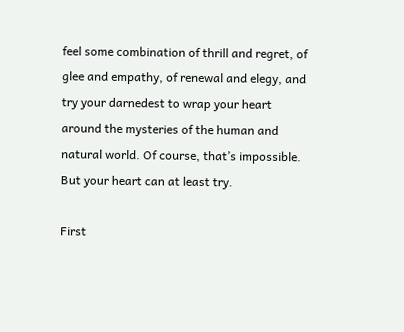feel some combination of thrill and regret, of glee and empathy, of renewal and elegy, and try your darnedest to wrap your heart around the mysteries of the human and natural world. Of course, that’s impossible. But your heart can at least try.

First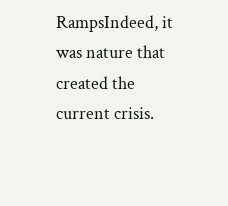RampsIndeed, it was nature that created the current crisis.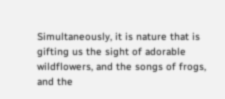Simultaneously, it is nature that is gifting us the sight of adorable wildflowers, and the songs of frogs, and the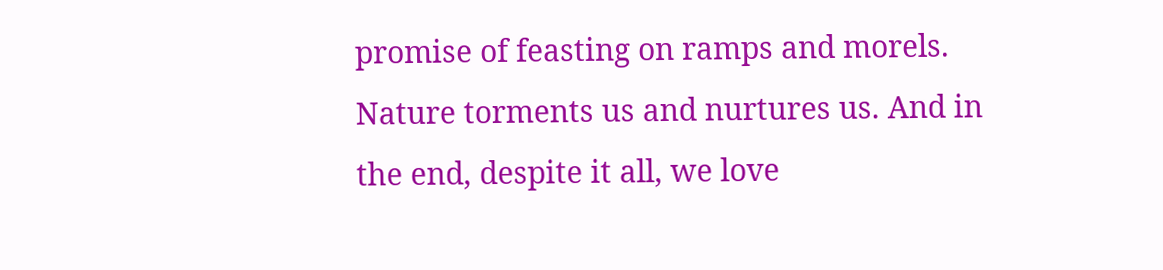promise of feasting on ramps and morels. Nature torments us and nurtures us. And in the end, despite it all, we love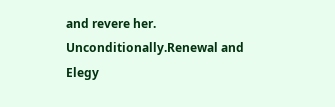and revere her. Unconditionally.Renewal and Elegy